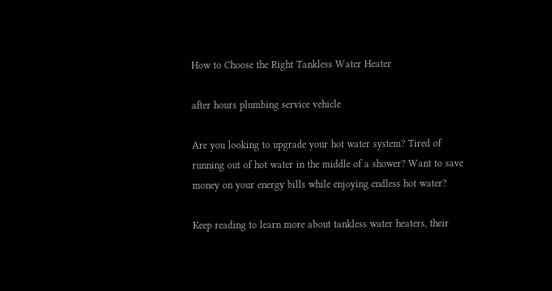How to Choose the Right Tankless Water Heater

after hours plumbing service vehicle

Are you looking to upgrade your hot water system? Tired of running out of hot water in the middle of a shower? Want to save money on your energy bills while enjoying endless hot water?

Keep reading to learn more about tankless water heaters, their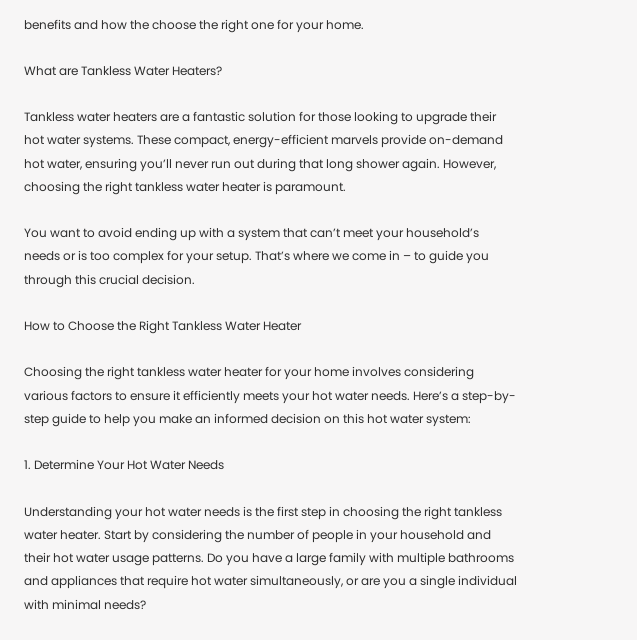benefits and how the choose the right one for your home.

What are Tankless Water Heaters?

Tankless water heaters are a fantastic solution for those looking to upgrade their hot water systems. These compact, energy-efficient marvels provide on-demand hot water, ensuring you’ll never run out during that long shower again. However, choosing the right tankless water heater is paramount.

You want to avoid ending up with a system that can’t meet your household’s needs or is too complex for your setup. That’s where we come in – to guide you through this crucial decision.

How to Choose the Right Tankless Water Heater

Choosing the right tankless water heater for your home involves considering various factors to ensure it efficiently meets your hot water needs. Here’s a step-by-step guide to help you make an informed decision on this hot water system:

1. Determine Your Hot Water Needs

Understanding your hot water needs is the first step in choosing the right tankless water heater. Start by considering the number of people in your household and their hot water usage patterns. Do you have a large family with multiple bathrooms and appliances that require hot water simultaneously, or are you a single individual with minimal needs?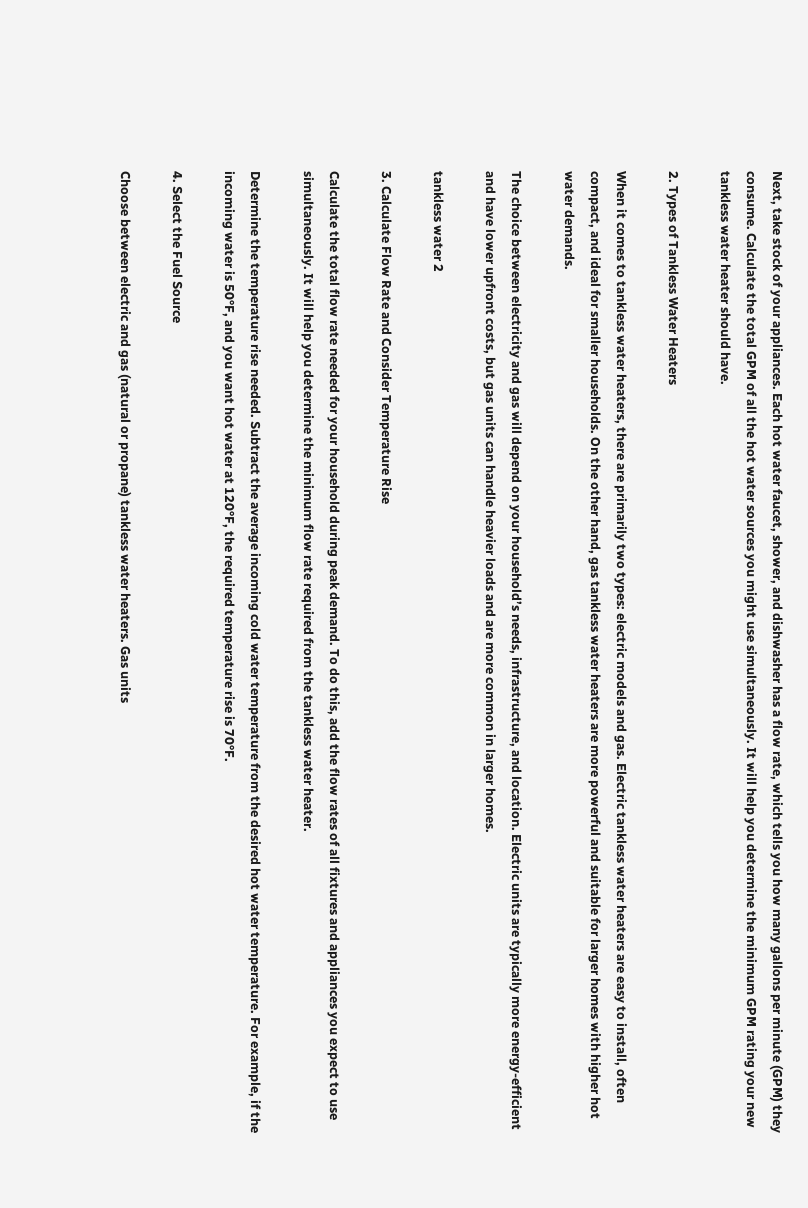Next, take stock of your appliances. Each hot water faucet, shower, and dishwasher has a flow rate, which tells you how many gallons per minute (GPM) they consume. Calculate the total GPM of all the hot water sources you might use simultaneously. It will help you determine the minimum GPM rating your new tankless water heater should have.

2. Types of Tankless Water Heaters

When it comes to tankless water heaters, there are primarily two types: electric models and gas. Electric tankless water heaters are easy to install, often compact, and ideal for smaller households. On the other hand, gas tankless water heaters are more powerful and suitable for larger homes with higher hot water demands.

The choice between electricity and gas will depend on your household’s needs, infrastructure, and location. Electric units are typically more energy-efficient and have lower upfront costs, but gas units can handle heavier loads and are more common in larger homes.

tankless water 2

3. Calculate Flow Rate and Consider Temperature Rise

Calculate the total flow rate needed for your household during peak demand. To do this, add the flow rates of all fixtures and appliances you expect to use simultaneously. It will help you determine the minimum flow rate required from the tankless water heater.

Determine the temperature rise needed. Subtract the average incoming cold water temperature from the desired hot water temperature. For example, if the incoming water is 50°F, and you want hot water at 120°F, the required temperature rise is 70°F.

4. Select the Fuel Source

Choose between electric and gas (natural or propane) tankless water heaters. Gas units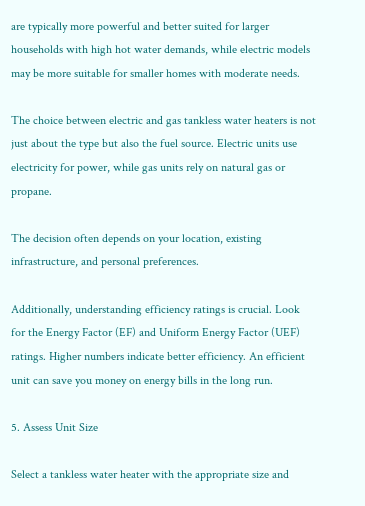are typically more powerful and better suited for larger households with high hot water demands, while electric models may be more suitable for smaller homes with moderate needs.

The choice between electric and gas tankless water heaters is not just about the type but also the fuel source. Electric units use electricity for power, while gas units rely on natural gas or propane.

The decision often depends on your location, existing infrastructure, and personal preferences.

Additionally, understanding efficiency ratings is crucial. Look for the Energy Factor (EF) and Uniform Energy Factor (UEF) ratings. Higher numbers indicate better efficiency. An efficient unit can save you money on energy bills in the long run.

5. Assess Unit Size

Select a tankless water heater with the appropriate size and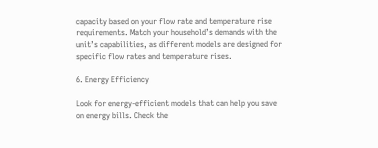capacity based on your flow rate and temperature rise requirements. Match your household’s demands with the unit’s capabilities, as different models are designed for specific flow rates and temperature rises.

6. Energy Efficiency

Look for energy-efficient models that can help you save on energy bills. Check the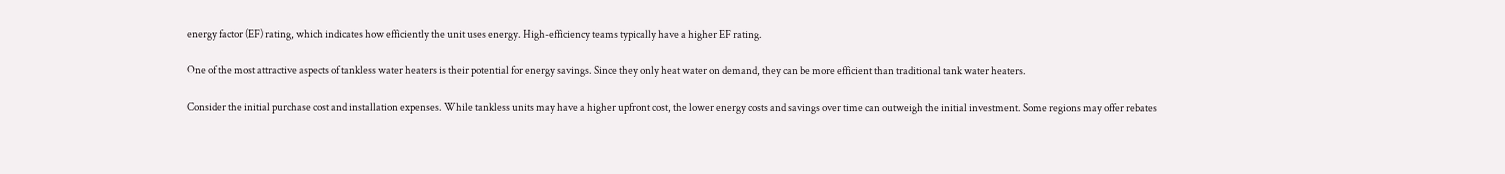energy factor (EF) rating, which indicates how efficiently the unit uses energy. High-efficiency teams typically have a higher EF rating.

One of the most attractive aspects of tankless water heaters is their potential for energy savings. Since they only heat water on demand, they can be more efficient than traditional tank water heaters.

Consider the initial purchase cost and installation expenses. While tankless units may have a higher upfront cost, the lower energy costs and savings over time can outweigh the initial investment. Some regions may offer rebates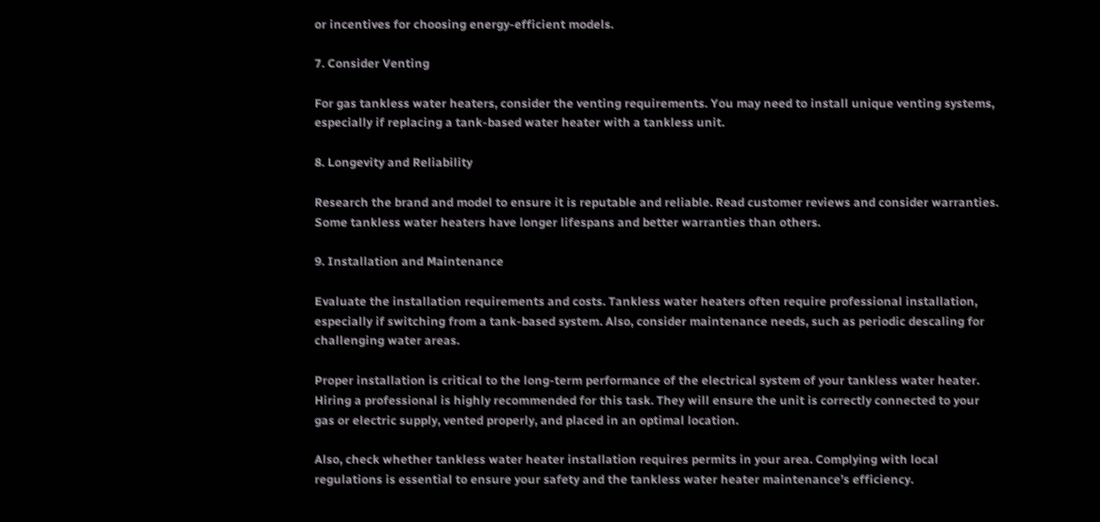or incentives for choosing energy-efficient models.

7. Consider Venting

For gas tankless water heaters, consider the venting requirements. You may need to install unique venting systems, especially if replacing a tank-based water heater with a tankless unit.

8. Longevity and Reliability

Research the brand and model to ensure it is reputable and reliable. Read customer reviews and consider warranties. Some tankless water heaters have longer lifespans and better warranties than others.

9. Installation and Maintenance

Evaluate the installation requirements and costs. Tankless water heaters often require professional installation, especially if switching from a tank-based system. Also, consider maintenance needs, such as periodic descaling for challenging water areas.

Proper installation is critical to the long-term performance of the electrical system of your tankless water heater. Hiring a professional is highly recommended for this task. They will ensure the unit is correctly connected to your gas or electric supply, vented properly, and placed in an optimal location.

Also, check whether tankless water heater installation requires permits in your area. Complying with local regulations is essential to ensure your safety and the tankless water heater maintenance’s efficiency.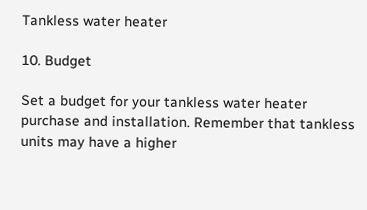Tankless water heater

10. Budget

Set a budget for your tankless water heater purchase and installation. Remember that tankless units may have a higher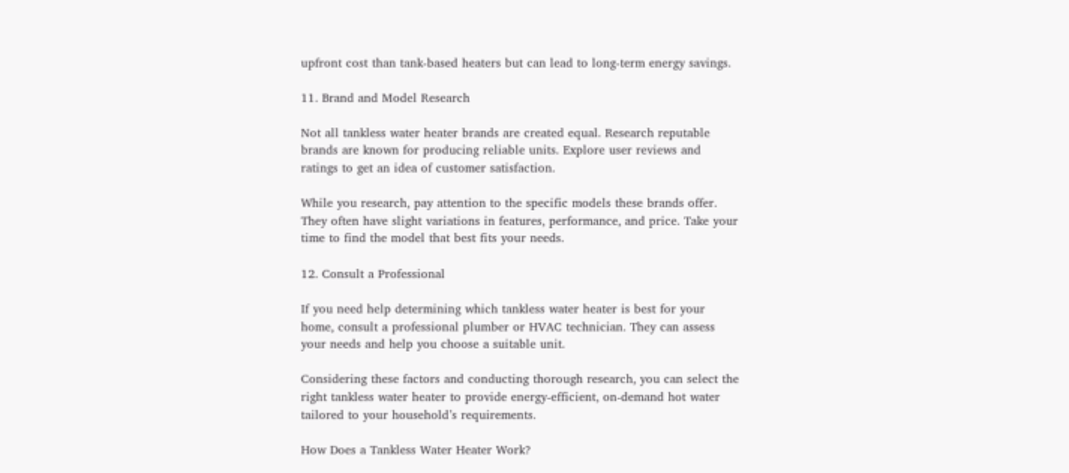upfront cost than tank-based heaters but can lead to long-term energy savings.

11. Brand and Model Research

Not all tankless water heater brands are created equal. Research reputable brands are known for producing reliable units. Explore user reviews and ratings to get an idea of customer satisfaction.

While you research, pay attention to the specific models these brands offer. They often have slight variations in features, performance, and price. Take your time to find the model that best fits your needs.

12. Consult a Professional

If you need help determining which tankless water heater is best for your home, consult a professional plumber or HVAC technician. They can assess your needs and help you choose a suitable unit.

Considering these factors and conducting thorough research, you can select the right tankless water heater to provide energy-efficient, on-demand hot water tailored to your household’s requirements.

How Does a Tankless Water Heater Work?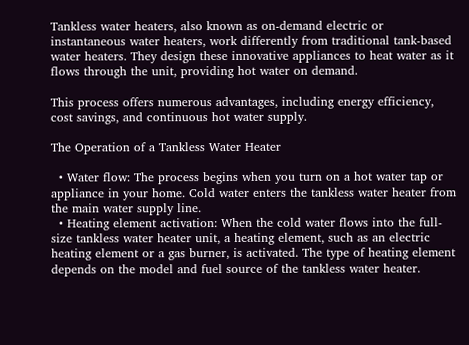Tankless water heaters, also known as on-demand electric or instantaneous water heaters, work differently from traditional tank-based water heaters. They design these innovative appliances to heat water as it flows through the unit, providing hot water on demand.

This process offers numerous advantages, including energy efficiency, cost savings, and continuous hot water supply.

The Operation of a Tankless Water Heater

  • Water flow: The process begins when you turn on a hot water tap or appliance in your home. Cold water enters the tankless water heater from the main water supply line.
  • Heating element activation: When the cold water flows into the full-size tankless water heater unit, a heating element, such as an electric heating element or a gas burner, is activated. The type of heating element depends on the model and fuel source of the tankless water heater.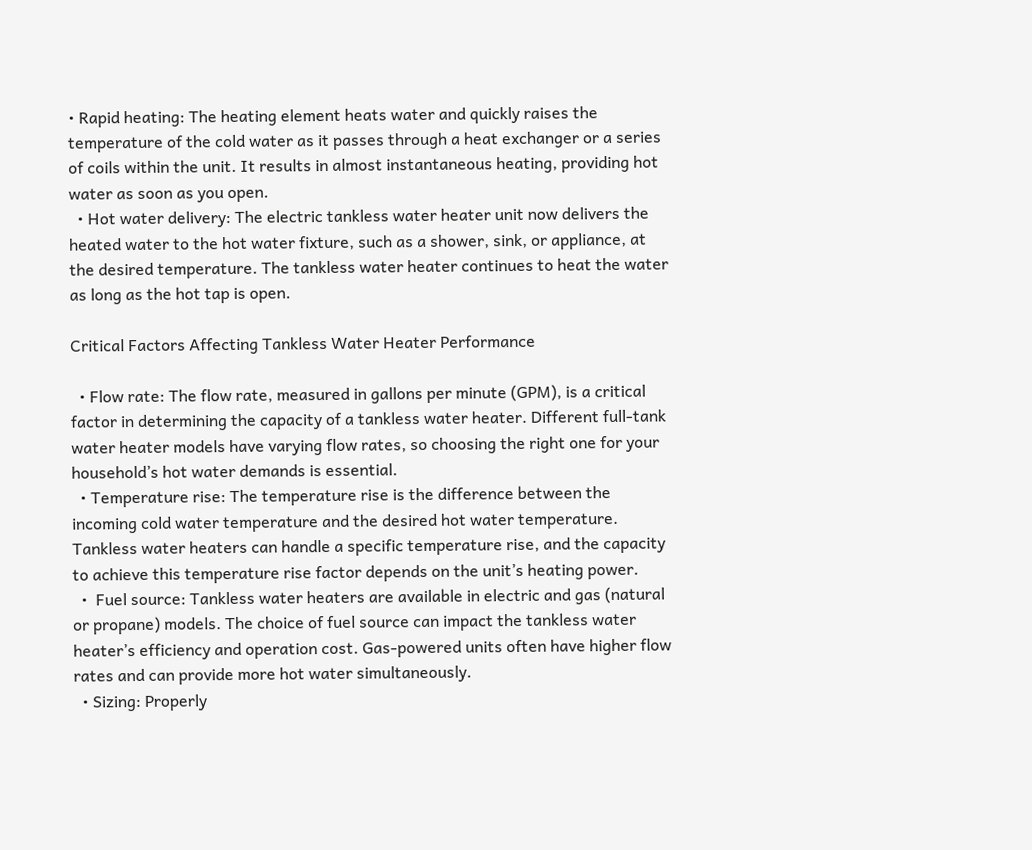• Rapid heating: The heating element heats water and quickly raises the temperature of the cold water as it passes through a heat exchanger or a series of coils within the unit. It results in almost instantaneous heating, providing hot water as soon as you open.
  • Hot water delivery: The electric tankless water heater unit now delivers the heated water to the hot water fixture, such as a shower, sink, or appliance, at the desired temperature. The tankless water heater continues to heat the water as long as the hot tap is open.

Critical Factors Affecting Tankless Water Heater Performance

  • Flow rate: The flow rate, measured in gallons per minute (GPM), is a critical factor in determining the capacity of a tankless water heater. Different full-tank water heater models have varying flow rates, so choosing the right one for your household’s hot water demands is essential.
  • Temperature rise: The temperature rise is the difference between the incoming cold water temperature and the desired hot water temperature. Tankless water heaters can handle a specific temperature rise, and the capacity to achieve this temperature rise factor depends on the unit’s heating power.
  •  Fuel source: Tankless water heaters are available in electric and gas (natural or propane) models. The choice of fuel source can impact the tankless water heater’s efficiency and operation cost. Gas-powered units often have higher flow rates and can provide more hot water simultaneously.
  • Sizing: Properly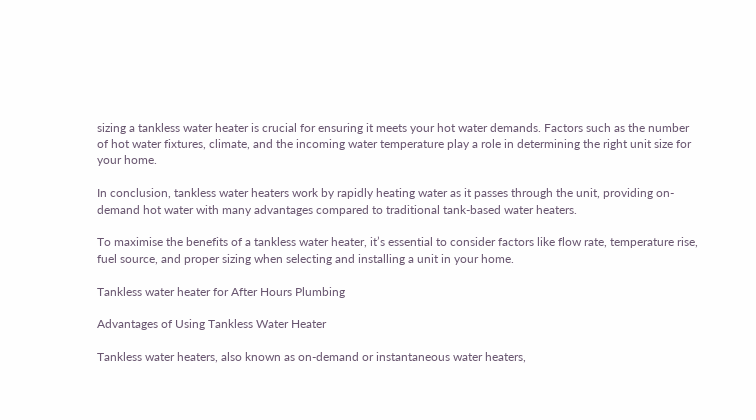sizing a tankless water heater is crucial for ensuring it meets your hot water demands. Factors such as the number of hot water fixtures, climate, and the incoming water temperature play a role in determining the right unit size for your home.

In conclusion, tankless water heaters work by rapidly heating water as it passes through the unit, providing on-demand hot water with many advantages compared to traditional tank-based water heaters.

To maximise the benefits of a tankless water heater, it’s essential to consider factors like flow rate, temperature rise, fuel source, and proper sizing when selecting and installing a unit in your home.

Tankless water heater for After Hours Plumbing

Advantages of Using Tankless Water Heater

Tankless water heaters, also known as on-demand or instantaneous water heaters,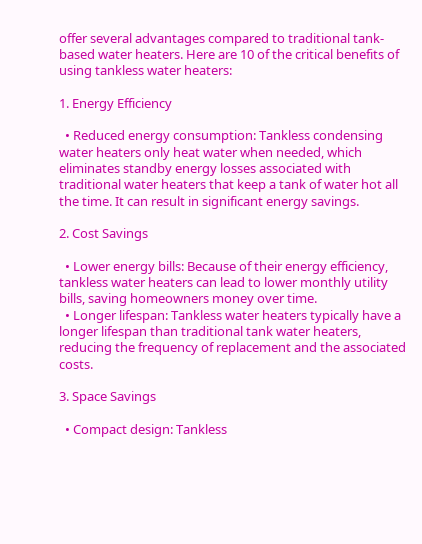offer several advantages compared to traditional tank-based water heaters. Here are 10 of the critical benefits of using tankless water heaters:

1. Energy Efficiency

  • Reduced energy consumption: Tankless condensing water heaters only heat water when needed, which eliminates standby energy losses associated with traditional water heaters that keep a tank of water hot all the time. It can result in significant energy savings.

2. Cost Savings

  • Lower energy bills: Because of their energy efficiency, tankless water heaters can lead to lower monthly utility bills, saving homeowners money over time.
  • Longer lifespan: Tankless water heaters typically have a longer lifespan than traditional tank water heaters, reducing the frequency of replacement and the associated costs.

3. Space Savings

  • Compact design: Tankless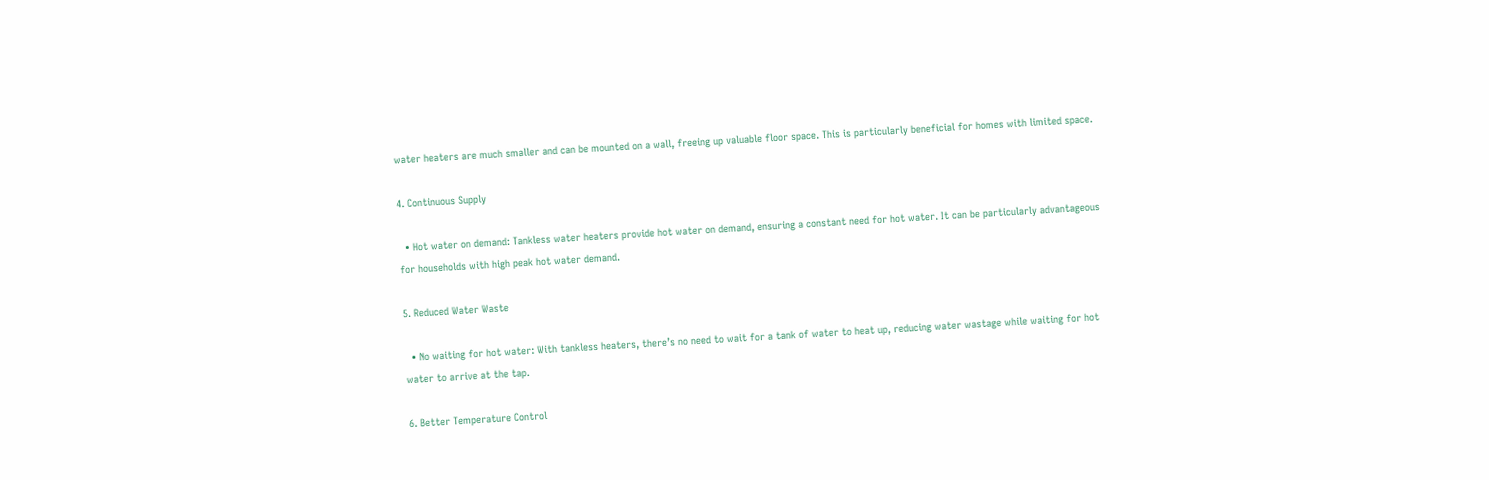water heaters are much smaller and can be mounted on a wall, freeing up valuable floor space. This is particularly beneficial for homes with limited space.

4. Continuous Supply

  • Hot water on demand: Tankless water heaters provide hot water on demand, ensuring a constant need for hot water. It can be particularly advantageous for households with high peak hot water demand.

5. Reduced Water Waste

  • No waiting for hot water: With tankless heaters, there’s no need to wait for a tank of water to heat up, reducing water wastage while waiting for hot water to arrive at the tap.

6. Better Temperature Control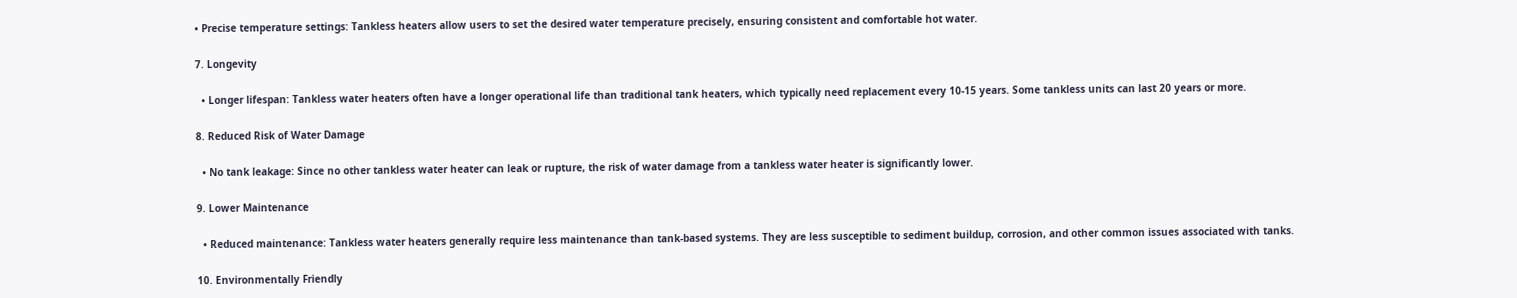• Precise temperature settings: Tankless heaters allow users to set the desired water temperature precisely, ensuring consistent and comfortable hot water.

7. Longevity

  • Longer lifespan: Tankless water heaters often have a longer operational life than traditional tank heaters, which typically need replacement every 10-15 years. Some tankless units can last 20 years or more.

8. Reduced Risk of Water Damage

  • No tank leakage: Since no other tankless water heater can leak or rupture, the risk of water damage from a tankless water heater is significantly lower.

9. Lower Maintenance

  • Reduced maintenance: Tankless water heaters generally require less maintenance than tank-based systems. They are less susceptible to sediment buildup, corrosion, and other common issues associated with tanks.

10. Environmentally Friendly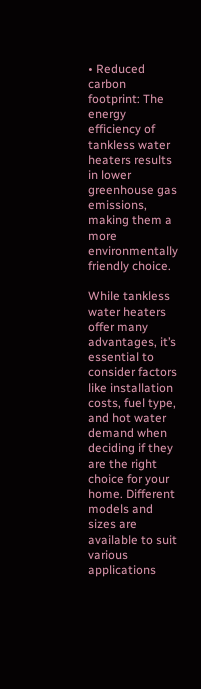• Reduced carbon footprint: The energy efficiency of tankless water heaters results in lower greenhouse gas emissions, making them a more environmentally friendly choice.

While tankless water heaters offer many advantages, it’s essential to consider factors like installation costs, fuel type, and hot water demand when deciding if they are the right choice for your home. Different models and sizes are available to suit various applications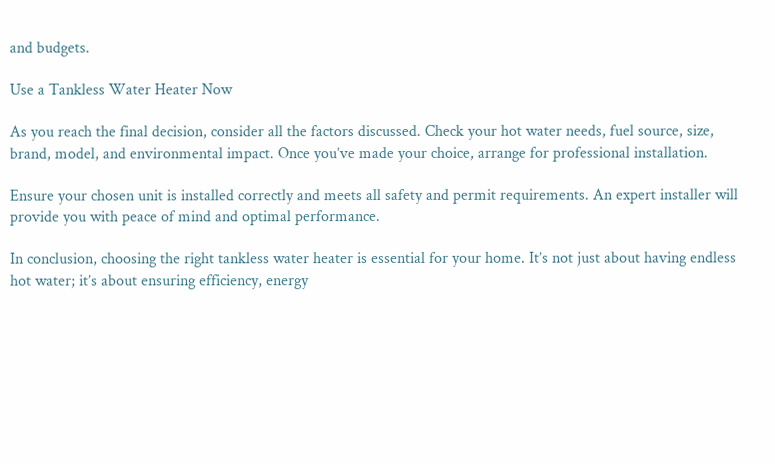and budgets.

Use a Tankless Water Heater Now

As you reach the final decision, consider all the factors discussed. Check your hot water needs, fuel source, size, brand, model, and environmental impact. Once you’ve made your choice, arrange for professional installation.

Ensure your chosen unit is installed correctly and meets all safety and permit requirements. An expert installer will provide you with peace of mind and optimal performance.

In conclusion, choosing the right tankless water heater is essential for your home. It’s not just about having endless hot water; it’s about ensuring efficiency, energy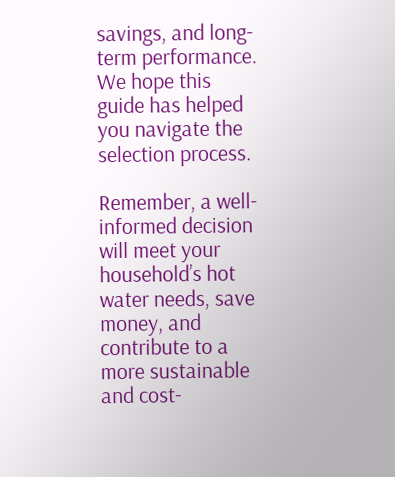savings, and long-term performance. We hope this guide has helped you navigate the selection process.

Remember, a well-informed decision will meet your household’s hot water needs, save money, and contribute to a more sustainable and cost-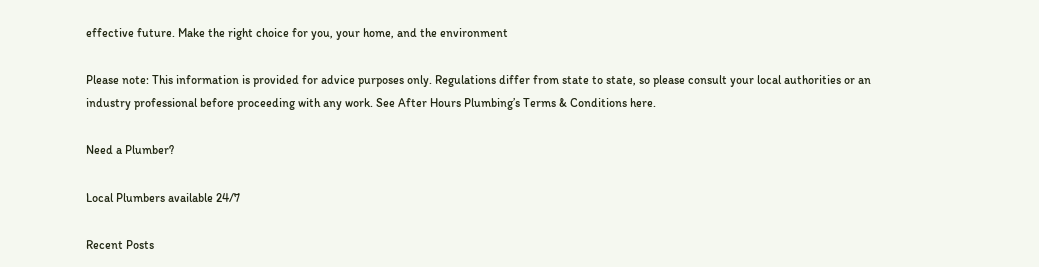effective future. Make the right choice for you, your home, and the environment

Please note: This information is provided for advice purposes only. Regulations differ from state to state, so please consult your local authorities or an industry professional before proceeding with any work. See After Hours Plumbing’s Terms & Conditions here.

Need a Plumber?

Local Plumbers available 24/7

Recent Posts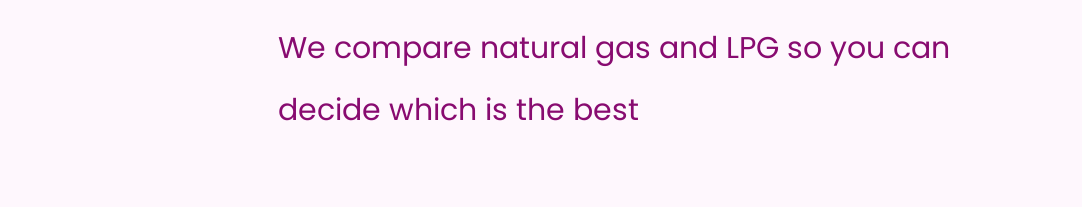We compare natural gas and LPG so you can decide which is the best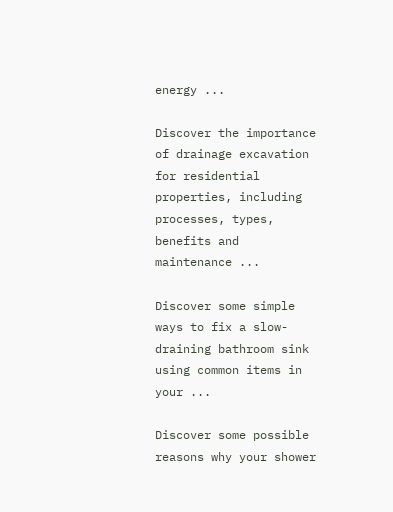energy ...

Discover the importance of drainage excavation for residential properties, including processes, types, benefits and maintenance ...

Discover some simple ways to fix a slow-draining bathroom sink using common items in your ...

Discover some possible reasons why your shower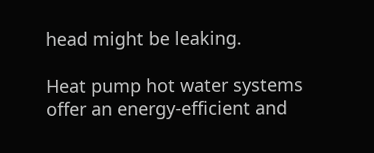head might be leaking.

Heat pump hot water systems offer an energy-efficient and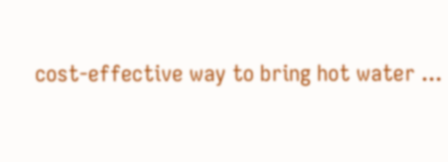cost-effective way to bring hot water ...